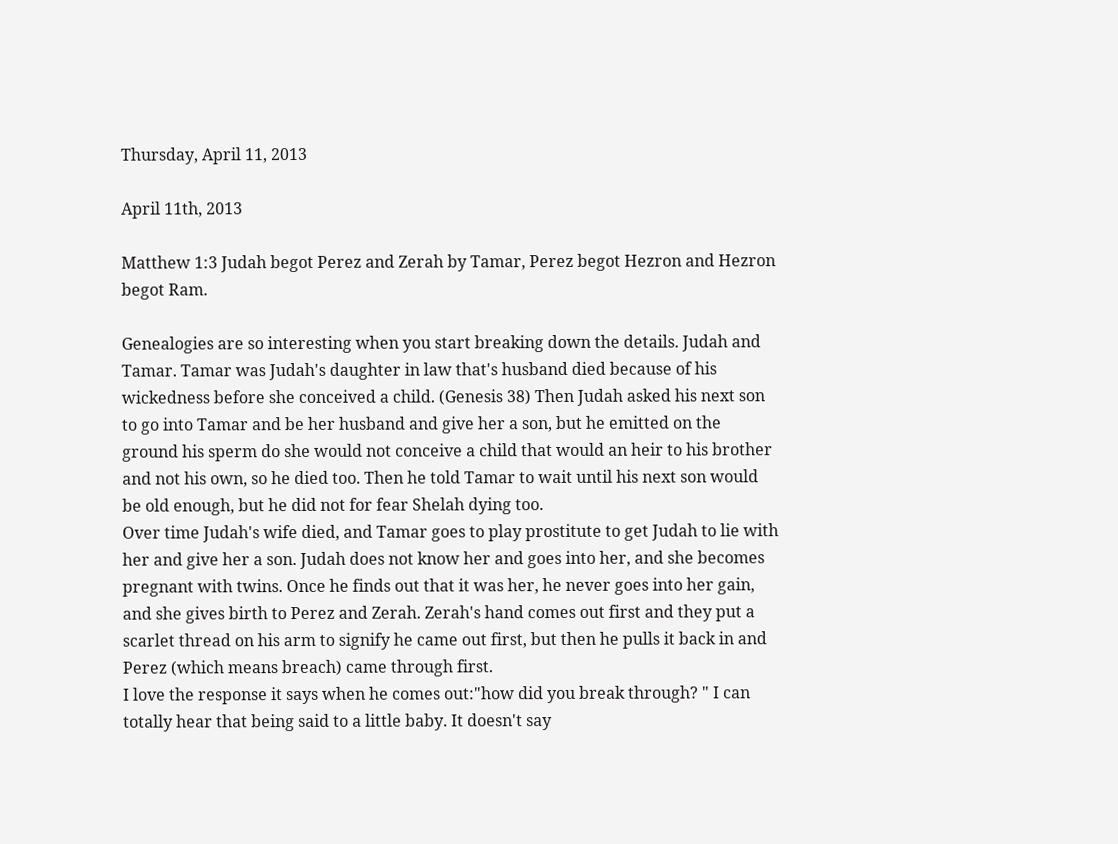Thursday, April 11, 2013

April 11th, 2013

Matthew 1:3 Judah begot Perez and Zerah by Tamar, Perez begot Hezron and Hezron begot Ram.

Genealogies are so interesting when you start breaking down the details. Judah and Tamar. Tamar was Judah's daughter in law that's husband died because of his wickedness before she conceived a child. (Genesis 38) Then Judah asked his next son to go into Tamar and be her husband and give her a son, but he emitted on the ground his sperm do she would not conceive a child that would an heir to his brother and not his own, so he died too. Then he told Tamar to wait until his next son would be old enough, but he did not for fear Shelah dying too.
Over time Judah's wife died, and Tamar goes to play prostitute to get Judah to lie with her and give her a son. Judah does not know her and goes into her, and she becomes pregnant with twins. Once he finds out that it was her, he never goes into her gain, and she gives birth to Perez and Zerah. Zerah's hand comes out first and they put a scarlet thread on his arm to signify he came out first, but then he pulls it back in and Perez (which means breach) came through first.
I love the response it says when he comes out:"how did you break through? " I can totally hear that being said to a little baby. It doesn't say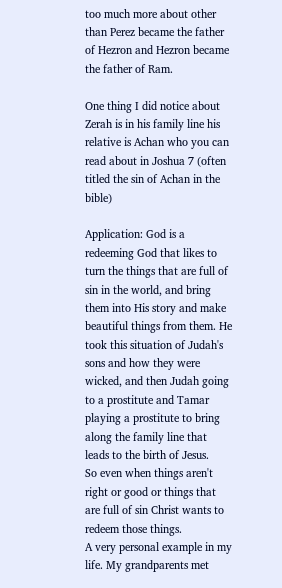too much more about other than Perez became the father of Hezron and Hezron became the father of Ram.

One thing I did notice about Zerah is in his family line his relative is Achan who you can read about in Joshua 7 (often titled the sin of Achan in the bible)

Application: God is a redeeming God that likes to turn the things that are full of sin in the world, and bring them into His story and make beautiful things from them. He took this situation of Judah's sons and how they were wicked, and then Judah going to a prostitute and Tamar playing a prostitute to bring along the family line that leads to the birth of Jesus.
So even when things aren't right or good or things that are full of sin Christ wants to redeem those things.
A very personal example in my life. My grandparents met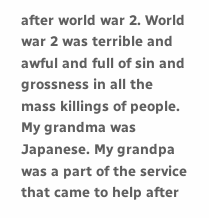after world war 2. World war 2 was terrible and awful and full of sin and grossness in all the mass killings of people. My grandma was Japanese. My grandpa was a part of the service that came to help after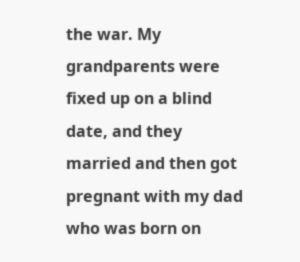the war. My grandparents were fixed up on a blind date, and they married and then got pregnant with my dad who was born on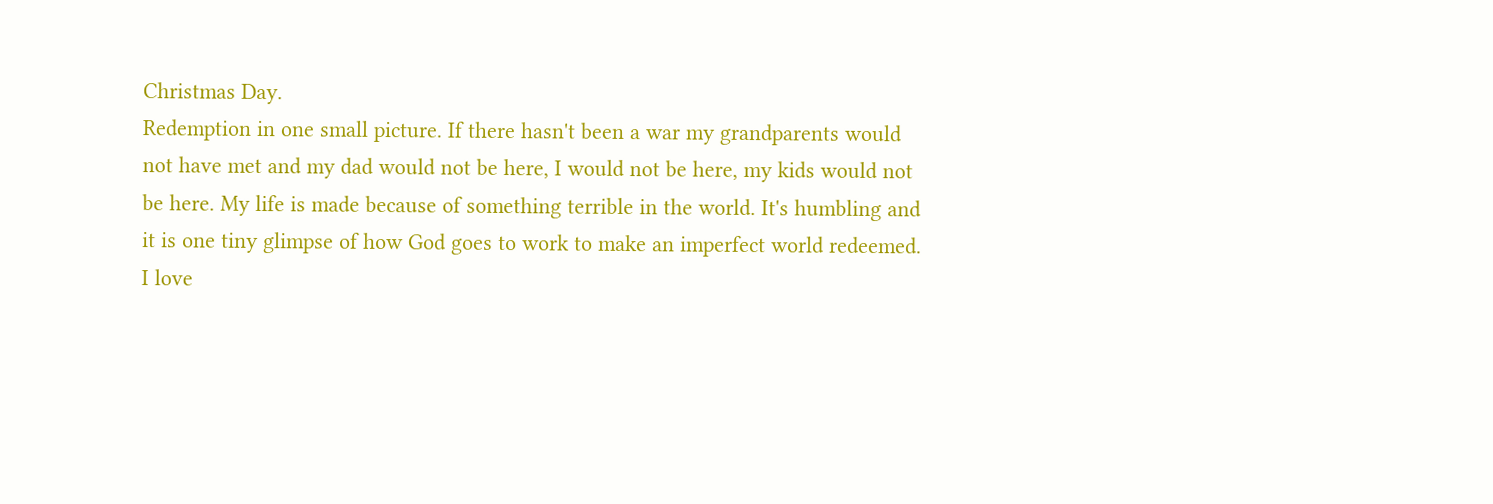Christmas Day.
Redemption in one small picture. If there hasn't been a war my grandparents would not have met and my dad would not be here, I would not be here, my kids would not be here. My life is made because of something terrible in the world. It's humbling and it is one tiny glimpse of how God goes to work to make an imperfect world redeemed.
I love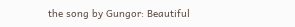the song by Gungor: Beautiful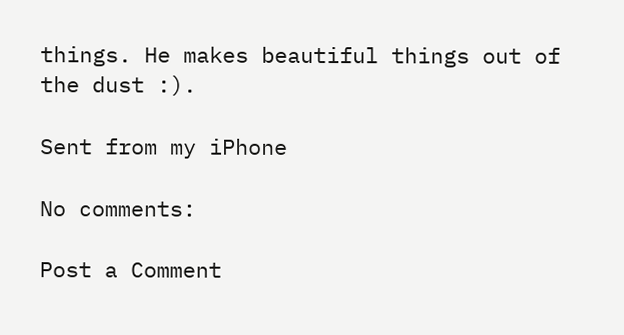things. He makes beautiful things out of the dust :).

Sent from my iPhone

No comments:

Post a Comment